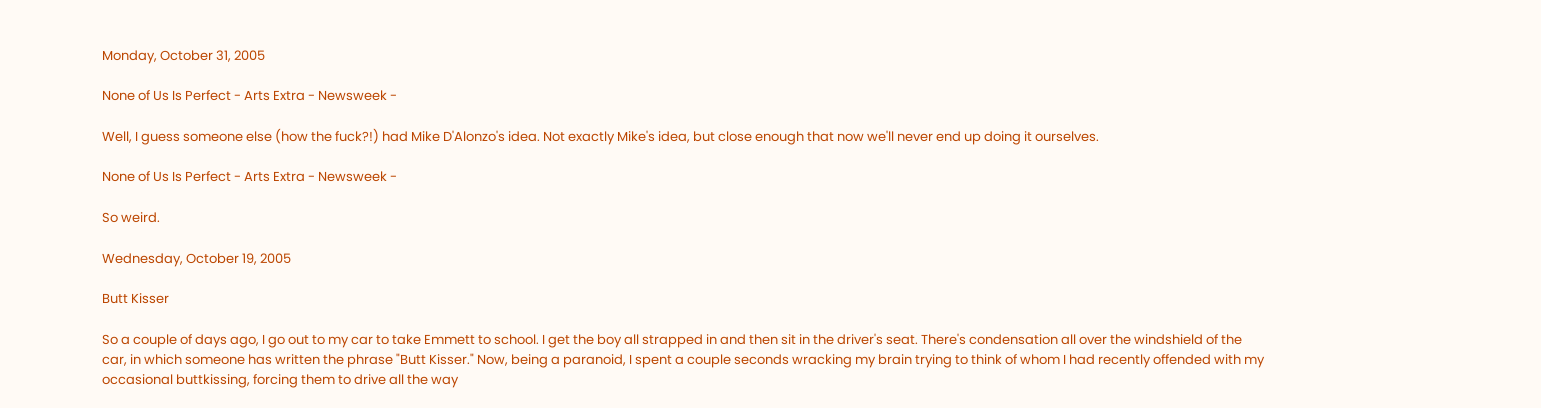Monday, October 31, 2005

None of Us Is Perfect - Arts Extra - Newsweek -

Well, I guess someone else (how the fuck?!) had Mike D'Alonzo's idea. Not exactly Mike's idea, but close enough that now we'll never end up doing it ourselves.

None of Us Is Perfect - Arts Extra - Newsweek -

So weird.

Wednesday, October 19, 2005

Butt Kisser

So a couple of days ago, I go out to my car to take Emmett to school. I get the boy all strapped in and then sit in the driver's seat. There's condensation all over the windshield of the car, in which someone has written the phrase "Butt Kisser." Now, being a paranoid, I spent a couple seconds wracking my brain trying to think of whom I had recently offended with my occasional buttkissing, forcing them to drive all the way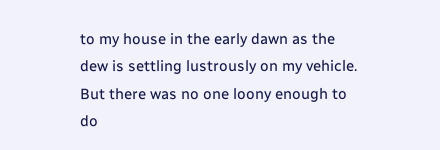to my house in the early dawn as the dew is settling lustrously on my vehicle. But there was no one loony enough to do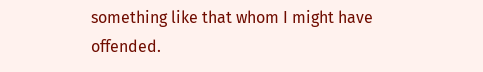something like that whom I might have offended.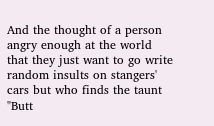And the thought of a person angry enough at the world that they just want to go write random insults on stangers' cars but who finds the taunt "Butt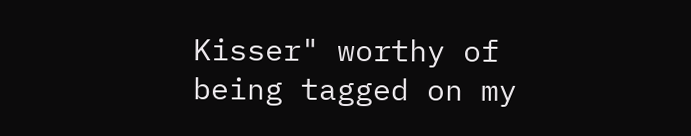Kisser" worthy of being tagged on my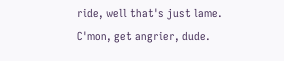ride, well that's just lame. C'mon, get angrier, dude.